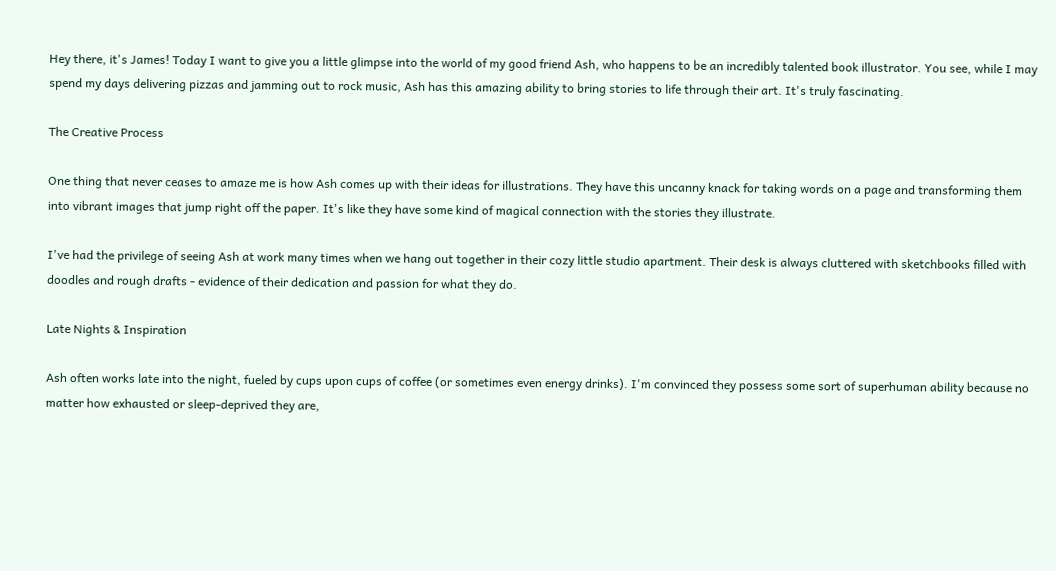Hey there, it's James! Today I want to give you a little glimpse into the world of my good friend Ash, who happens to be an incredibly talented book illustrator. You see, while I may spend my days delivering pizzas and jamming out to rock music, Ash has this amazing ability to bring stories to life through their art. It's truly fascinating.

The Creative Process

One thing that never ceases to amaze me is how Ash comes up with their ideas for illustrations. They have this uncanny knack for taking words on a page and transforming them into vibrant images that jump right off the paper. It's like they have some kind of magical connection with the stories they illustrate.

I've had the privilege of seeing Ash at work many times when we hang out together in their cozy little studio apartment. Their desk is always cluttered with sketchbooks filled with doodles and rough drafts - evidence of their dedication and passion for what they do.

Late Nights & Inspiration

Ash often works late into the night, fueled by cups upon cups of coffee (or sometimes even energy drinks). I'm convinced they possess some sort of superhuman ability because no matter how exhausted or sleep-deprived they are,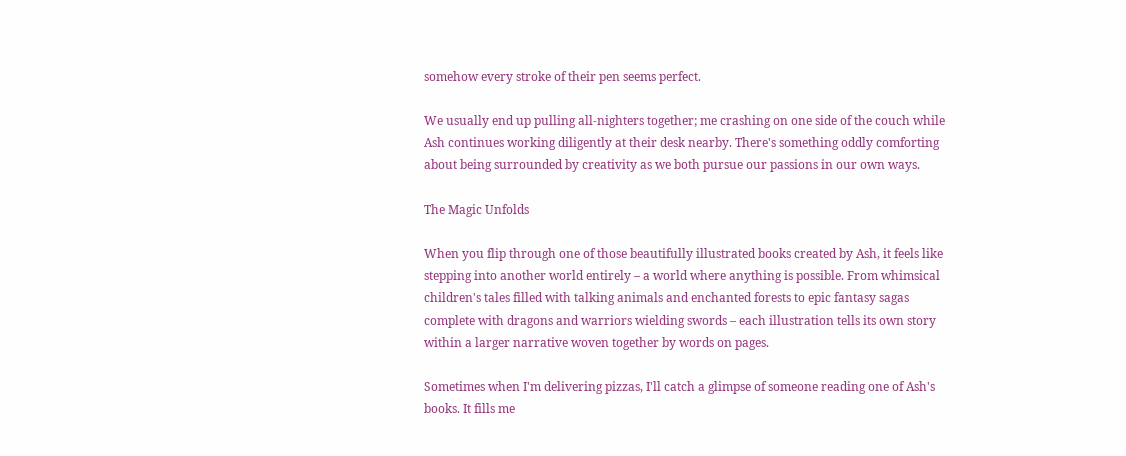somehow every stroke of their pen seems perfect.

We usually end up pulling all-nighters together; me crashing on one side of the couch while Ash continues working diligently at their desk nearby. There's something oddly comforting about being surrounded by creativity as we both pursue our passions in our own ways.

The Magic Unfolds

When you flip through one of those beautifully illustrated books created by Ash, it feels like stepping into another world entirely – a world where anything is possible. From whimsical children's tales filled with talking animals and enchanted forests to epic fantasy sagas complete with dragons and warriors wielding swords – each illustration tells its own story within a larger narrative woven together by words on pages.

Sometimes when I'm delivering pizzas, I'll catch a glimpse of someone reading one of Ash's books. It fills me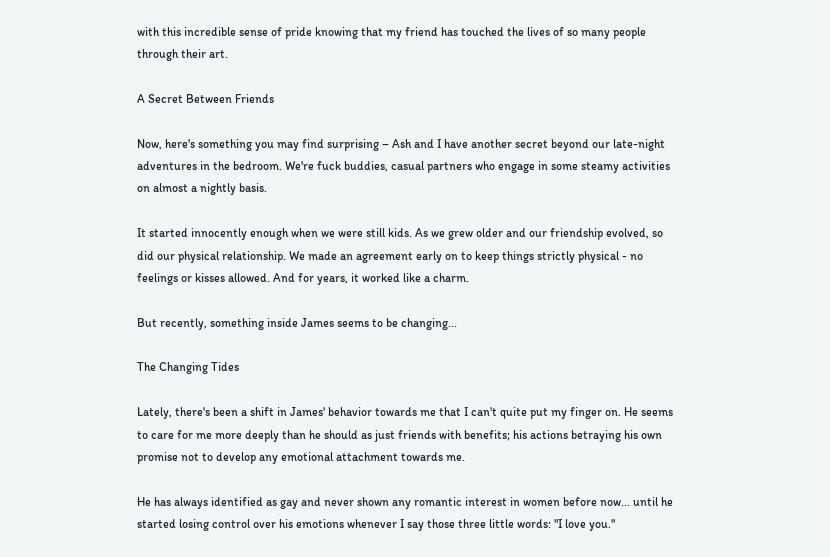with this incredible sense of pride knowing that my friend has touched the lives of so many people through their art.

A Secret Between Friends

Now, here's something you may find surprising – Ash and I have another secret beyond our late-night adventures in the bedroom. We're fuck buddies, casual partners who engage in some steamy activities on almost a nightly basis.

It started innocently enough when we were still kids. As we grew older and our friendship evolved, so did our physical relationship. We made an agreement early on to keep things strictly physical - no feelings or kisses allowed. And for years, it worked like a charm.

But recently, something inside James seems to be changing...

The Changing Tides

Lately, there's been a shift in James' behavior towards me that I can't quite put my finger on. He seems to care for me more deeply than he should as just friends with benefits; his actions betraying his own promise not to develop any emotional attachment towards me.

He has always identified as gay and never shown any romantic interest in women before now... until he started losing control over his emotions whenever I say those three little words: "I love you."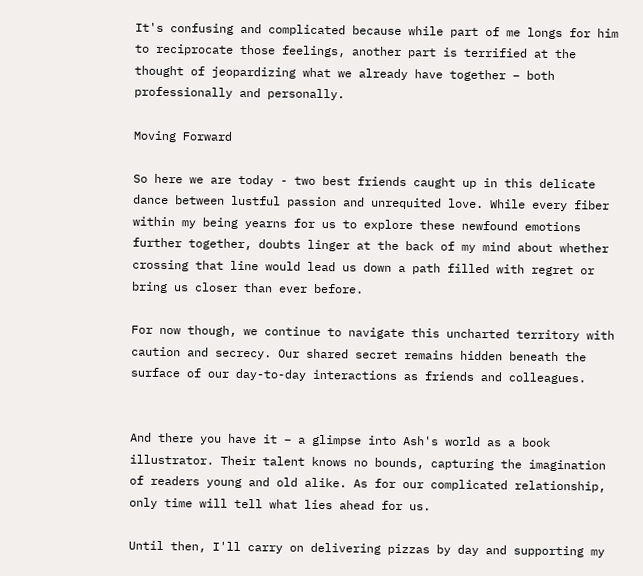It's confusing and complicated because while part of me longs for him to reciprocate those feelings, another part is terrified at the thought of jeopardizing what we already have together – both professionally and personally.

Moving Forward

So here we are today - two best friends caught up in this delicate dance between lustful passion and unrequited love. While every fiber within my being yearns for us to explore these newfound emotions further together, doubts linger at the back of my mind about whether crossing that line would lead us down a path filled with regret or bring us closer than ever before.

For now though, we continue to navigate this uncharted territory with caution and secrecy. Our shared secret remains hidden beneath the surface of our day-to-day interactions as friends and colleagues.


And there you have it – a glimpse into Ash's world as a book illustrator. Their talent knows no bounds, capturing the imagination of readers young and old alike. As for our complicated relationship, only time will tell what lies ahead for us.

Until then, I'll carry on delivering pizzas by day and supporting my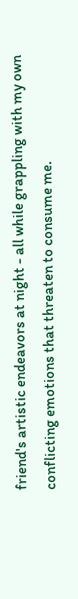friend's artistic endeavors at night - all while grappling with my own conflicting emotions that threaten to consume me.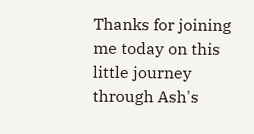Thanks for joining me today on this little journey through Ash's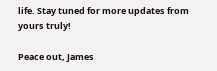life. Stay tuned for more updates from yours truly!

Peace out, James